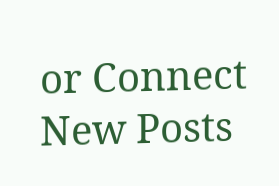or Connect
New Posts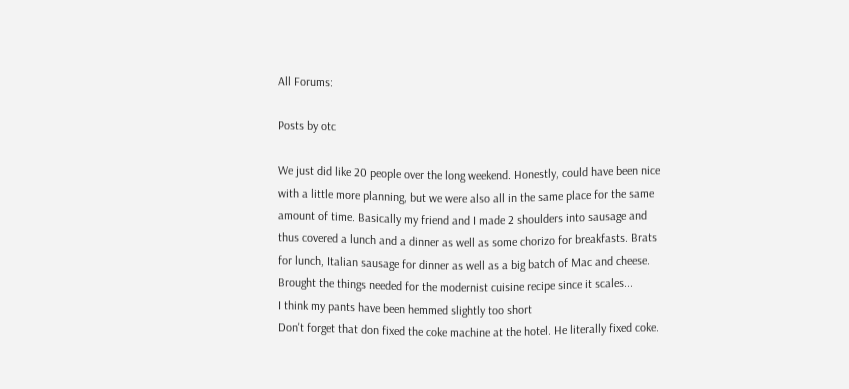All Forums:

Posts by otc

We just did like 20 people over the long weekend. Honestly, could have been nice with a little more planning, but we were also all in the same place for the same amount of time. Basically my friend and I made 2 shoulders into sausage and thus covered a lunch and a dinner as well as some chorizo for breakfasts. Brats for lunch, Italian sausage for dinner as well as a big batch of Mac and cheese. Brought the things needed for the modernist cuisine recipe since it scales...
I think my pants have been hemmed slightly too short
Don't forget that don fixed the coke machine at the hotel. He literally fixed coke.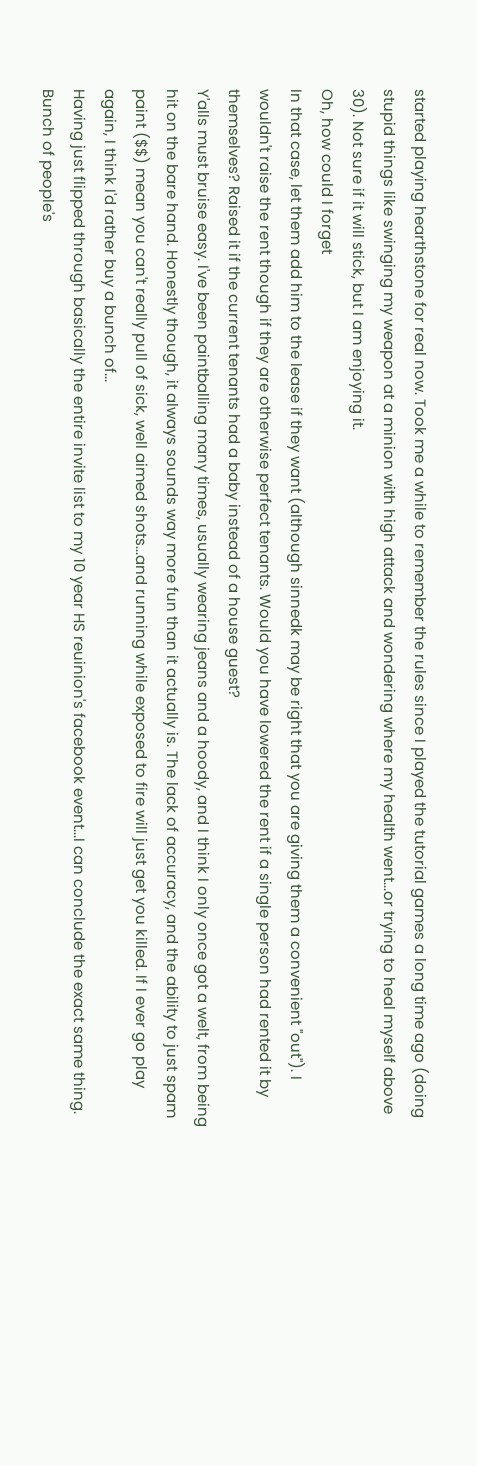started playing hearthstone for real now. Took me a while to remember the rules since I played the tutorial games a long time ago (doing stupid things like swinging my weapon at a minion with high attack and wondering where my health went...or trying to heal myself above 30). Not sure if it will stick, but I am enjoying it.
Oh, how could I forget
In that case, let them add him to the lease if they want (although sinnedk may be right that you are giving them a convenient "out"). I wouldn't raise the rent though if they are otherwise perfect tenants. Would you have lowered the rent if a single person had rented it by themselves? Raised it if the current tenants had a baby instead of a house guest?
Y'alls must bruise easy. I've been paintballing many times, usually wearing jeans and a hoody, and I think I only once got a welt, from being hit on the bare hand. Honestly though, it always sounds way more fun than it actually is. The lack of accuracy, and the ability to just spam paint ($$) mean you can't really pull of sick, well aimed shots...and running while exposed to fire will just get you killed. If I ever go play again, I think I'd rather buy a bunch of...
Having just flipped through basically the entire invite list to my 10 year HS reuinion's facebook event...I can conclude the exact same thing. Bunch of people's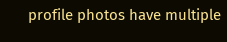profile photos have multiple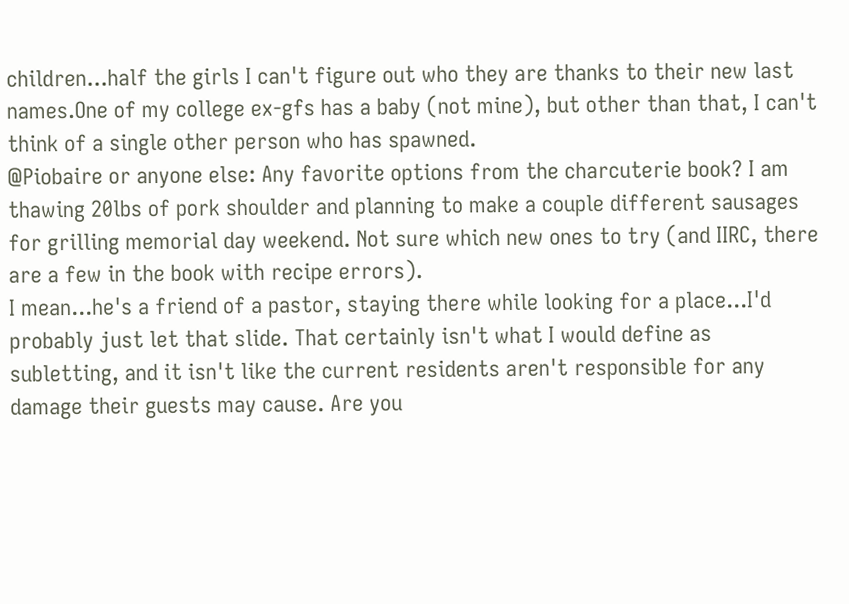children...half the girls I can't figure out who they are thanks to their new last names.One of my college ex-gfs has a baby (not mine), but other than that, I can't think of a single other person who has spawned.
@Piobaire or anyone else: Any favorite options from the charcuterie book? I am thawing 20lbs of pork shoulder and planning to make a couple different sausages for grilling memorial day weekend. Not sure which new ones to try (and IIRC, there are a few in the book with recipe errors).
I mean...he's a friend of a pastor, staying there while looking for a place...I'd probably just let that slide. That certainly isn't what I would define as subletting, and it isn't like the current residents aren't responsible for any damage their guests may cause. Are you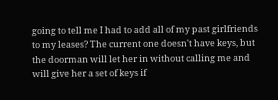going to tell me I had to add all of my past girlfriends to my leases? The current one doesn't have keys, but the doorman will let her in without calling me and will give her a set of keys if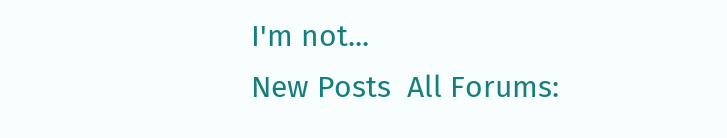I'm not...
New Posts  All Forums: